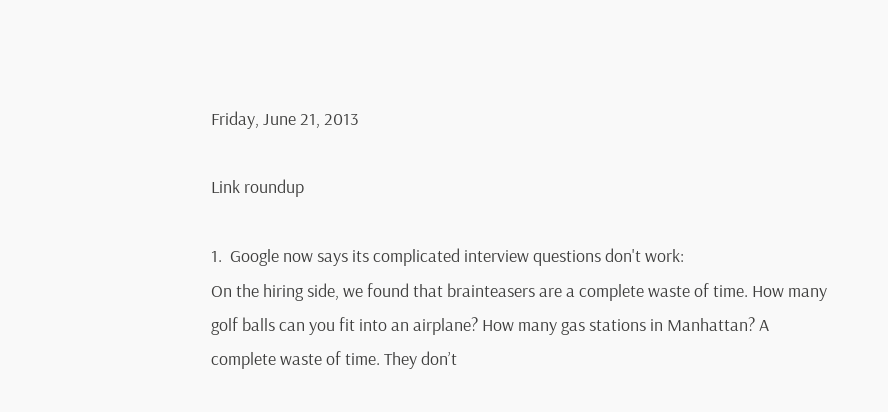Friday, June 21, 2013

Link roundup

1.  Google now says its complicated interview questions don't work:
On the hiring side, we found that brainteasers are a complete waste of time. How many golf balls can you fit into an airplane? How many gas stations in Manhattan? A complete waste of time. They don’t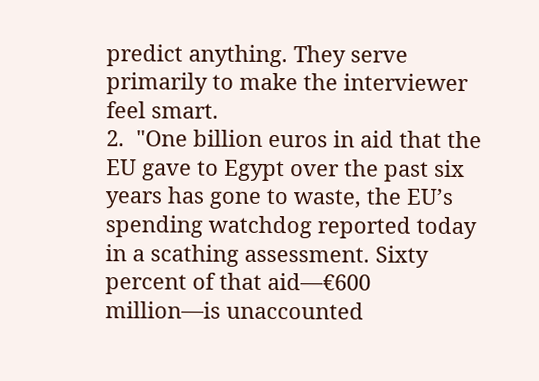predict anything. They serve primarily to make the interviewer feel smart.
2.  "One billion euros in aid that the EU gave to Egypt over the past six years has gone to waste, the EU’s spending watchdog reported today in a scathing assessment. Sixty percent of that aid—€600 million—is unaccounted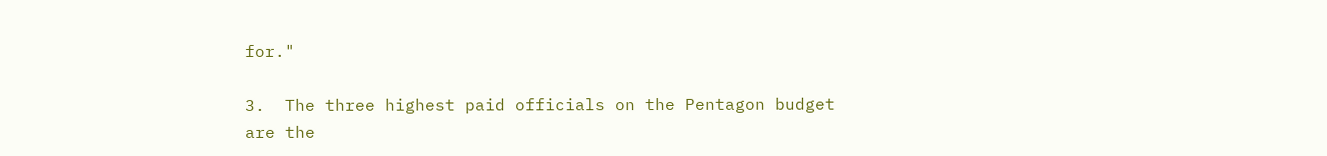for."

3.  The three highest paid officials on the Pentagon budget are the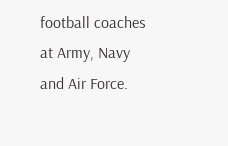football coaches at Army, Navy and Air Force.